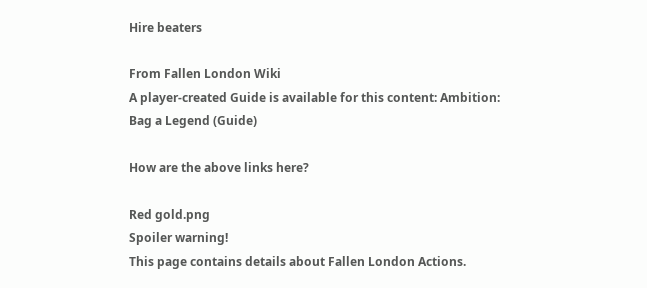Hire beaters

From Fallen London Wiki
A player-created Guide is available for this content: Ambition: Bag a Legend (Guide)

How are the above links here?

Red gold.png
Spoiler warning!
This page contains details about Fallen London Actions.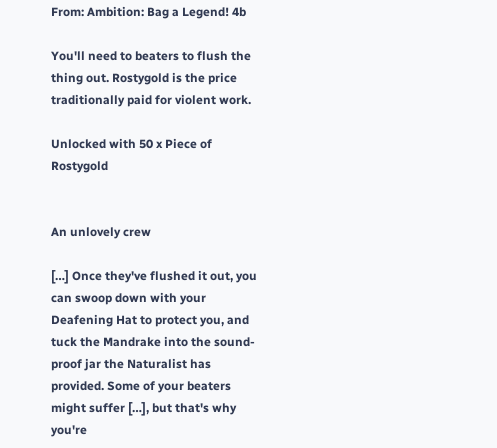From: Ambition: Bag a Legend! 4b

You'll need to beaters to flush the thing out. Rostygold is the price traditionally paid for violent work.

Unlocked with 50 x Piece of Rostygold


An unlovely crew

[…] Once they've flushed it out, you can swoop down with your Deafening Hat to protect you, and tuck the Mandrake into the sound-proof jar the Naturalist has provided. Some of your beaters might suffer […], but that's why you're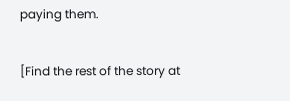paying them.

[Find the rest of the story at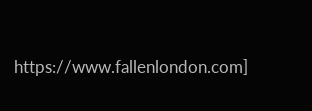https://www.fallenlondon.com]